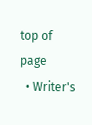top of page
  • Writer's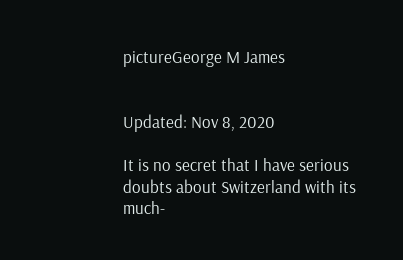pictureGeorge M James


Updated: Nov 8, 2020

It is no secret that I have serious doubts about Switzerland with its much-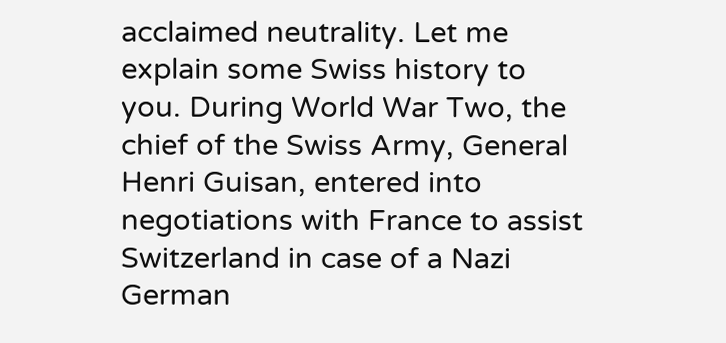acclaimed neutrality. Let me explain some Swiss history to you. During World War Two, the chief of the Swiss Army, General Henri Guisan, entered into negotiations with France to assist Switzerland in case of a Nazi German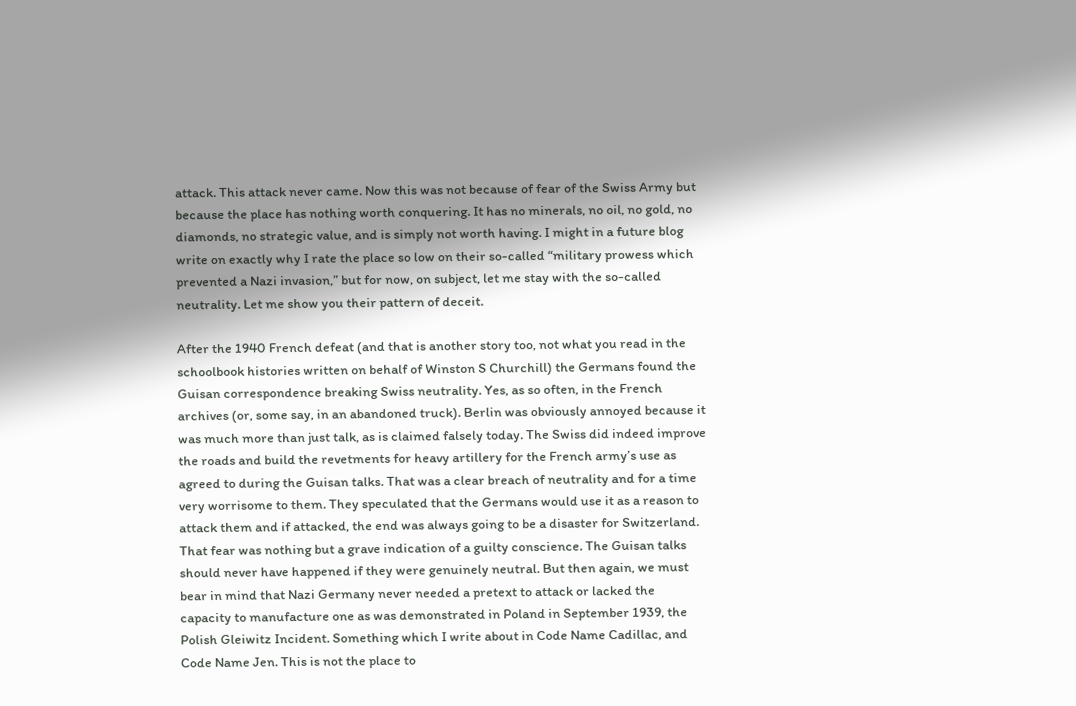attack. This attack never came. Now this was not because of fear of the Swiss Army but because the place has nothing worth conquering. It has no minerals, no oil, no gold, no diamonds, no strategic value, and is simply not worth having. I might in a future blog write on exactly why I rate the place so low on their so-called “military prowess which prevented a Nazi invasion,” but for now, on subject, let me stay with the so-called neutrality. Let me show you their pattern of deceit.

After the 1940 French defeat (and that is another story too, not what you read in the schoolbook histories written on behalf of Winston S Churchill) the Germans found the Guisan correspondence breaking Swiss neutrality. Yes, as so often, in the French archives (or, some say, in an abandoned truck). Berlin was obviously annoyed because it was much more than just talk, as is claimed falsely today. The Swiss did indeed improve the roads and build the revetments for heavy artillery for the French army’s use as agreed to during the Guisan talks. That was a clear breach of neutrality and for a time very worrisome to them. They speculated that the Germans would use it as a reason to attack them and if attacked, the end was always going to be a disaster for Switzerland. That fear was nothing but a grave indication of a guilty conscience. The Guisan talks should never have happened if they were genuinely neutral. But then again, we must bear in mind that Nazi Germany never needed a pretext to attack or lacked the capacity to manufacture one as was demonstrated in Poland in September 1939, the Polish Gleiwitz Incident. Something which I write about in Code Name Cadillac, and Code Name Jen. This is not the place to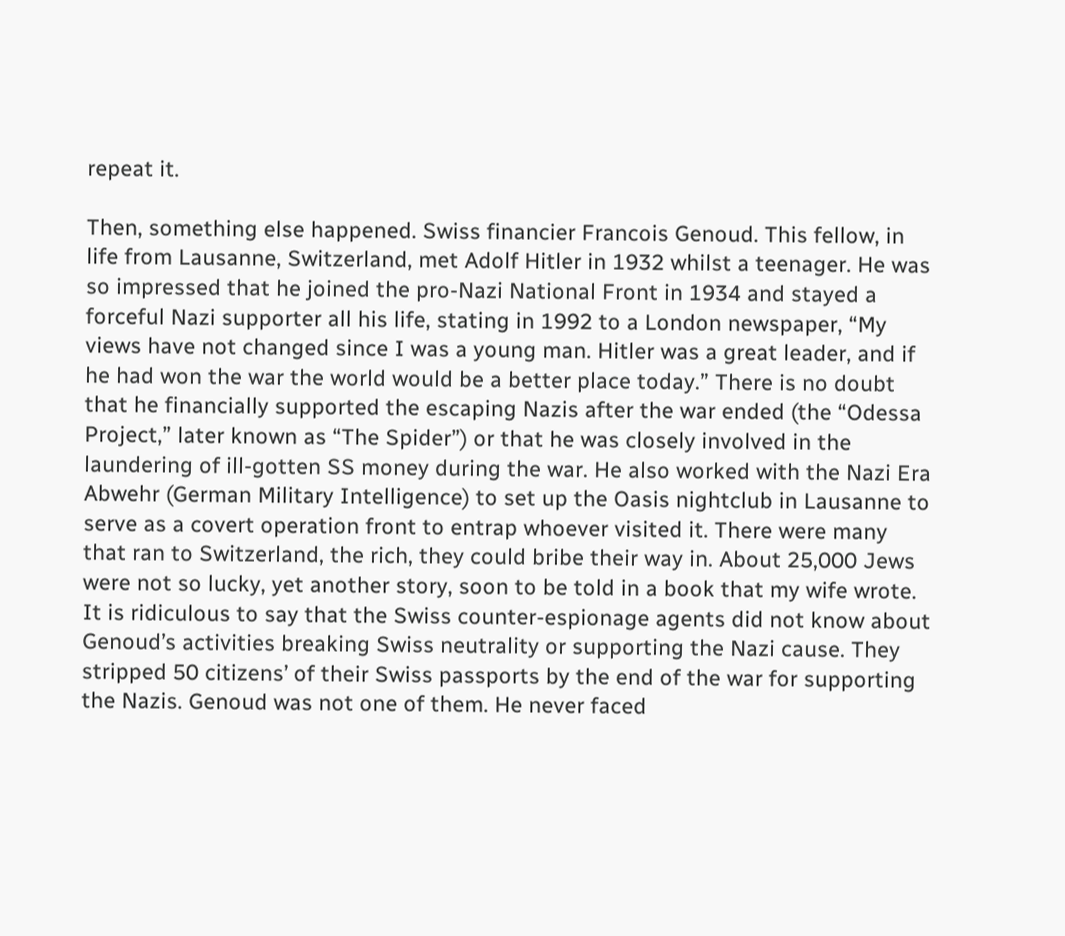repeat it.

Then, something else happened. Swiss financier Francois Genoud. This fellow, in life from Lausanne, Switzerland, met Adolf Hitler in 1932 whilst a teenager. He was so impressed that he joined the pro-Nazi National Front in 1934 and stayed a forceful Nazi supporter all his life, stating in 1992 to a London newspaper, “My views have not changed since I was a young man. Hitler was a great leader, and if he had won the war the world would be a better place today.” There is no doubt that he financially supported the escaping Nazis after the war ended (the “Odessa Project,” later known as “The Spider”) or that he was closely involved in the laundering of ill-gotten SS money during the war. He also worked with the Nazi Era Abwehr (German Military Intelligence) to set up the Oasis nightclub in Lausanne to serve as a covert operation front to entrap whoever visited it. There were many that ran to Switzerland, the rich, they could bribe their way in. About 25,000 Jews were not so lucky, yet another story, soon to be told in a book that my wife wrote. It is ridiculous to say that the Swiss counter-espionage agents did not know about Genoud’s activities breaking Swiss neutrality or supporting the Nazi cause. They stripped 50 citizens’ of their Swiss passports by the end of the war for supporting the Nazis. Genoud was not one of them. He never faced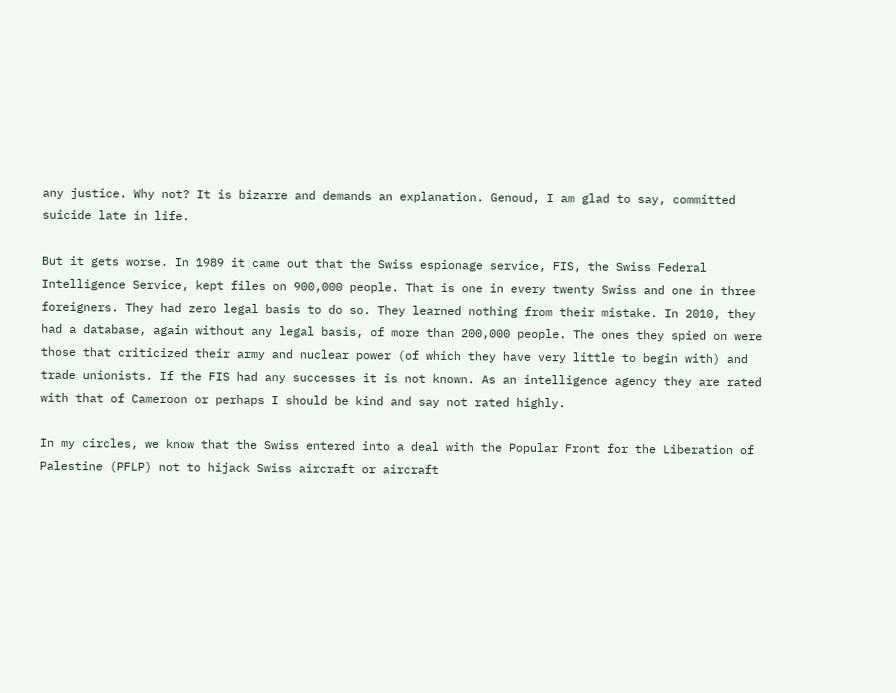any justice. Why not? It is bizarre and demands an explanation. Genoud, I am glad to say, committed suicide late in life.

But it gets worse. In 1989 it came out that the Swiss espionage service, FIS, the Swiss Federal Intelligence Service, kept files on 900,000 people. That is one in every twenty Swiss and one in three foreigners. They had zero legal basis to do so. They learned nothing from their mistake. In 2010, they had a database, again without any legal basis, of more than 200,000 people. The ones they spied on were those that criticized their army and nuclear power (of which they have very little to begin with) and trade unionists. If the FIS had any successes it is not known. As an intelligence agency they are rated with that of Cameroon or perhaps I should be kind and say not rated highly.

In my circles, we know that the Swiss entered into a deal with the Popular Front for the Liberation of Palestine (PFLP) not to hijack Swiss aircraft or aircraft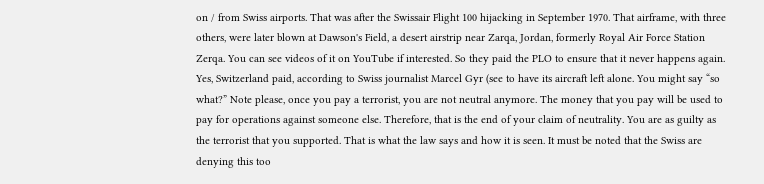on / from Swiss airports. That was after the Swissair Flight 100 hijacking in September 1970. That airframe, with three others, were later blown at Dawson's Field, a desert airstrip near Zarqa, Jordan, formerly Royal Air Force Station Zerqa. You can see videos of it on YouTube if interested. So they paid the PLO to ensure that it never happens again. Yes, Switzerland paid, according to Swiss journalist Marcel Gyr (see to have its aircraft left alone. You might say “so what?” Note please, once you pay a terrorist, you are not neutral anymore. The money that you pay will be used to pay for operations against someone else. Therefore, that is the end of your claim of neutrality. You are as guilty as the terrorist that you supported. That is what the law says and how it is seen. It must be noted that the Swiss are denying this too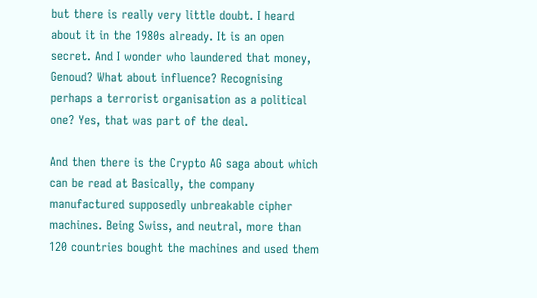but there is really very little doubt. I heard about it in the 1980s already. It is an open secret. And I wonder who laundered that money, Genoud? What about influence? Recognising perhaps a terrorist organisation as a political one? Yes, that was part of the deal.

And then there is the Crypto AG saga about which can be read at Basically, the company manufactured supposedly unbreakable cipher machines. Being Swiss, and neutral, more than 120 countries bought the machines and used them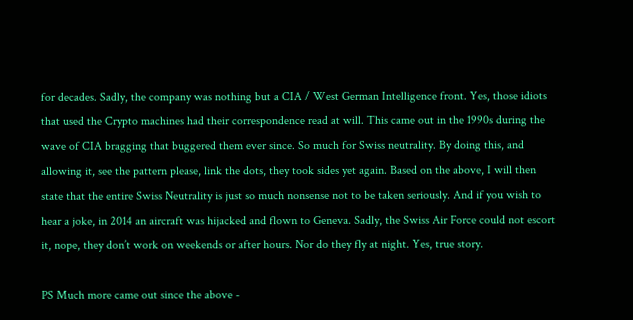for decades. Sadly, the company was nothing but a CIA / West German Intelligence front. Yes, those idiots that used the Crypto machines had their correspondence read at will. This came out in the 1990s during the wave of CIA bragging that buggered them ever since. So much for Swiss neutrality. By doing this, and allowing it, see the pattern please, link the dots, they took sides yet again. Based on the above, I will then state that the entire Swiss Neutrality is just so much nonsense not to be taken seriously. And if you wish to hear a joke, in 2014 an aircraft was hijacked and flown to Geneva. Sadly, the Swiss Air Force could not escort it, nope, they don’t work on weekends or after hours. Nor do they fly at night. Yes, true story.

PS Much more came out since the above -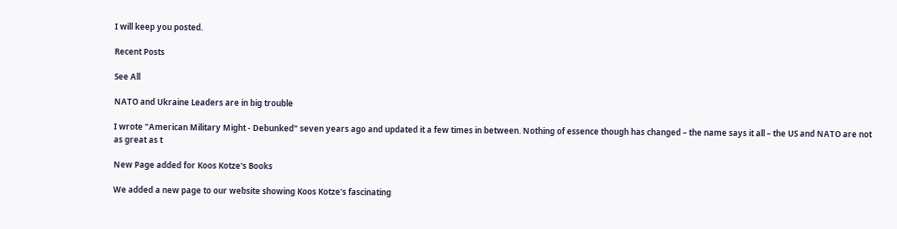I will keep you posted.

Recent Posts

See All

NATO and Ukraine Leaders are in big trouble

I wrote "American Military Might - Debunked" seven years ago and updated it a few times in between. Nothing of essence though has changed – the name says it all – the US and NATO are not as great as t

New Page added for Koos Kotze's Books

We added a new page to our website showing Koos Kotze's fascinating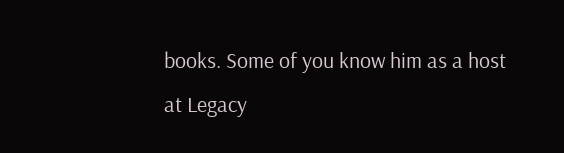books. Some of you know him as a host at Legacy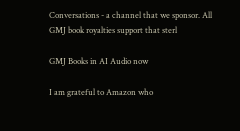Conversations - a channel that we sponsor. All GMJ book royalties support that sterl

GMJ Books in AI Audio now

I am grateful to Amazon who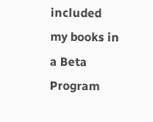included my books in a Beta Program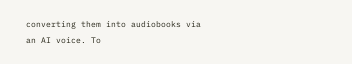converting them into audiobooks via an AI voice. To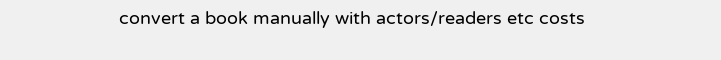convert a book manually with actors/readers etc costs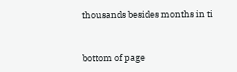thousands besides months in ti


bottom of page